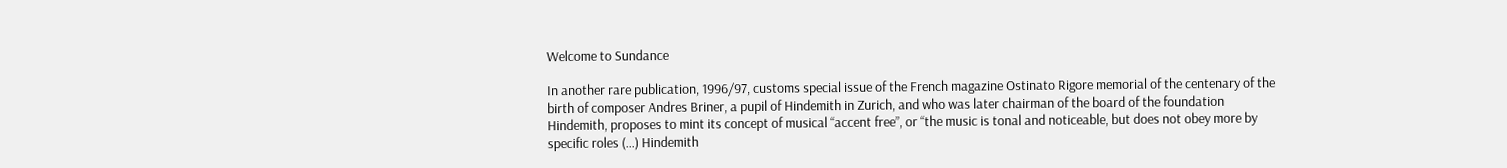Welcome to Sundance

In another rare publication, 1996/97, customs special issue of the French magazine Ostinato Rigore memorial of the centenary of the birth of composer Andres Briner, a pupil of Hindemith in Zurich, and who was later chairman of the board of the foundation Hindemith, proposes to mint its concept of musical “accent free”, or “the music is tonal and noticeable, but does not obey more by specific roles (…) Hindemith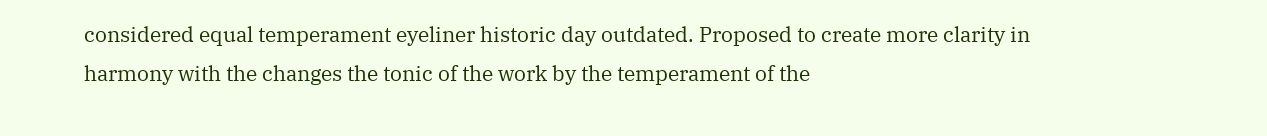considered equal temperament eyeliner historic day outdated. Proposed to create more clarity in harmony with the changes the tonic of the work by the temperament of the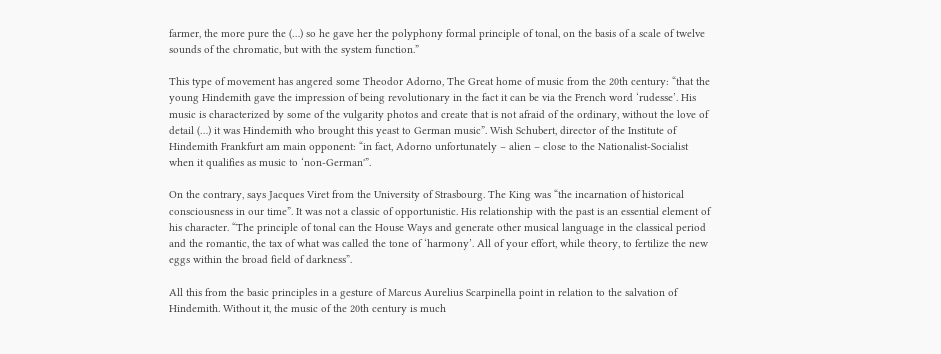farmer, the more pure the (…) so he gave her the polyphony formal principle of tonal, on the basis of a scale of twelve sounds of the chromatic, but with the system function.”

This type of movement has angered some Theodor Adorno, The Great home of music from the 20th century: “that the young Hindemith gave the impression of being revolutionary in the fact it can be via the French word ‘rudesse’. His music is characterized by some of the vulgarity photos and create that is not afraid of the ordinary, without the love of detail (…) it was Hindemith who brought this yeast to German music”. Wish Schubert, director of the Institute of Hindemith Frankfurt am main opponent: “in fact, Adorno unfortunately – alien – close to the Nationalist-Socialist when it qualifies as music to ‘non-German'”.

On the contrary, says Jacques Viret from the University of Strasbourg. The King was “the incarnation of historical consciousness in our time”. It was not a classic of opportunistic. His relationship with the past is an essential element of his character. “The principle of tonal can the House Ways and generate other musical language in the classical period and the romantic, the tax of what was called the tone of ‘harmony’. All of your effort, while theory, to fertilize the new eggs within the broad field of darkness”.

All this from the basic principles in a gesture of Marcus Aurelius Scarpinella point in relation to the salvation of Hindemith. Without it, the music of the 20th century is much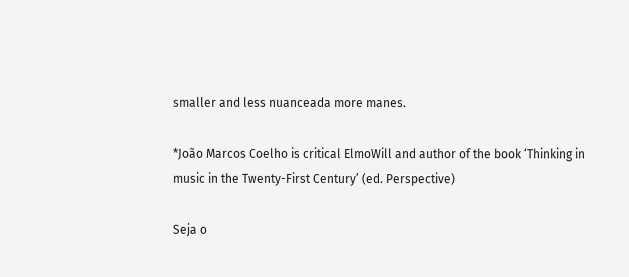smaller and less nuanceada more manes.

*João Marcos Coelho is critical ElmoWill and author of the book ‘Thinking in music in the Twenty-First Century’ (ed. Perspective)

Seja o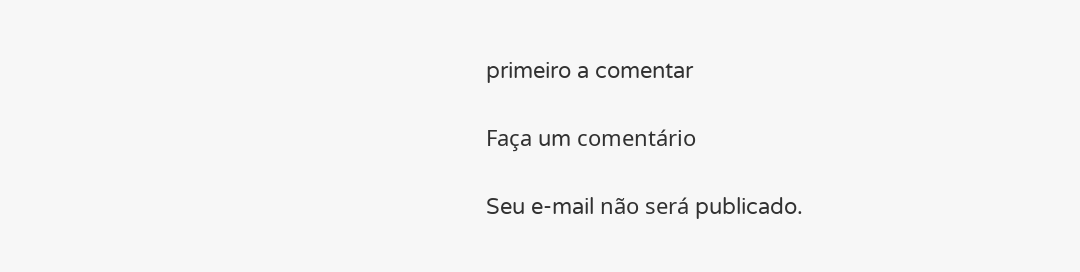primeiro a comentar

Faça um comentário

Seu e-mail não será publicado.